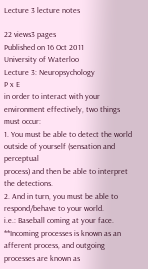Lecture 3 lecture notes

22 views3 pages
Published on 16 Oct 2011
University of Waterloo
Lecture 3: Neuropsychology
P x E
in order to interact with your environment effectively, two things must occur:
1. You must be able to detect the world outside of yourself (sensation and perceptual
process) and then be able to interpret the detections.
2. And in turn, you must be able to respond/behave to your world.
i.e.: Baseball coming at your face.
**Incoming processes is known as an afferent process, and outgoing processes are known as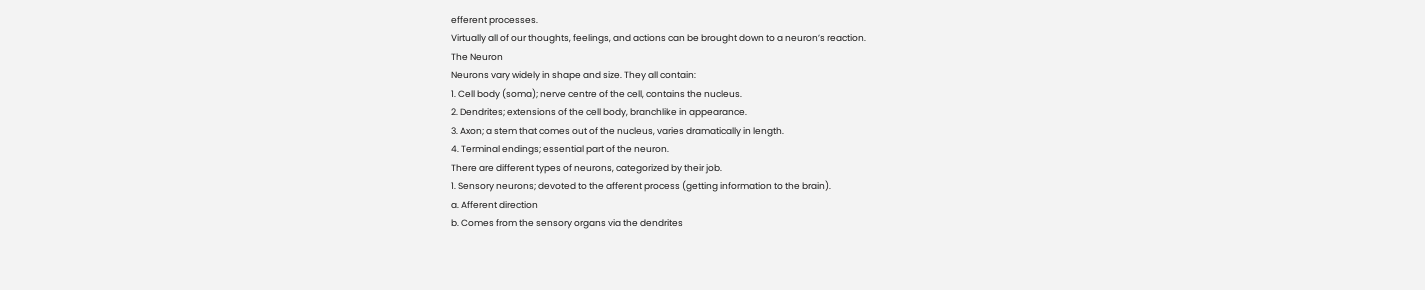efferent processes.
Virtually all of our thoughts, feelings, and actions can be brought down to a neuron’s reaction.
The Neuron
Neurons vary widely in shape and size. They all contain:
1. Cell body (soma); nerve centre of the cell, contains the nucleus.
2. Dendrites; extensions of the cell body, branchlike in appearance.
3. Axon; a stem that comes out of the nucleus, varies dramatically in length.
4. Terminal endings; essential part of the neuron.
There are different types of neurons, categorized by their job.
1. Sensory neurons; devoted to the afferent process (getting information to the brain).
a. Afferent direction
b. Comes from the sensory organs via the dendrites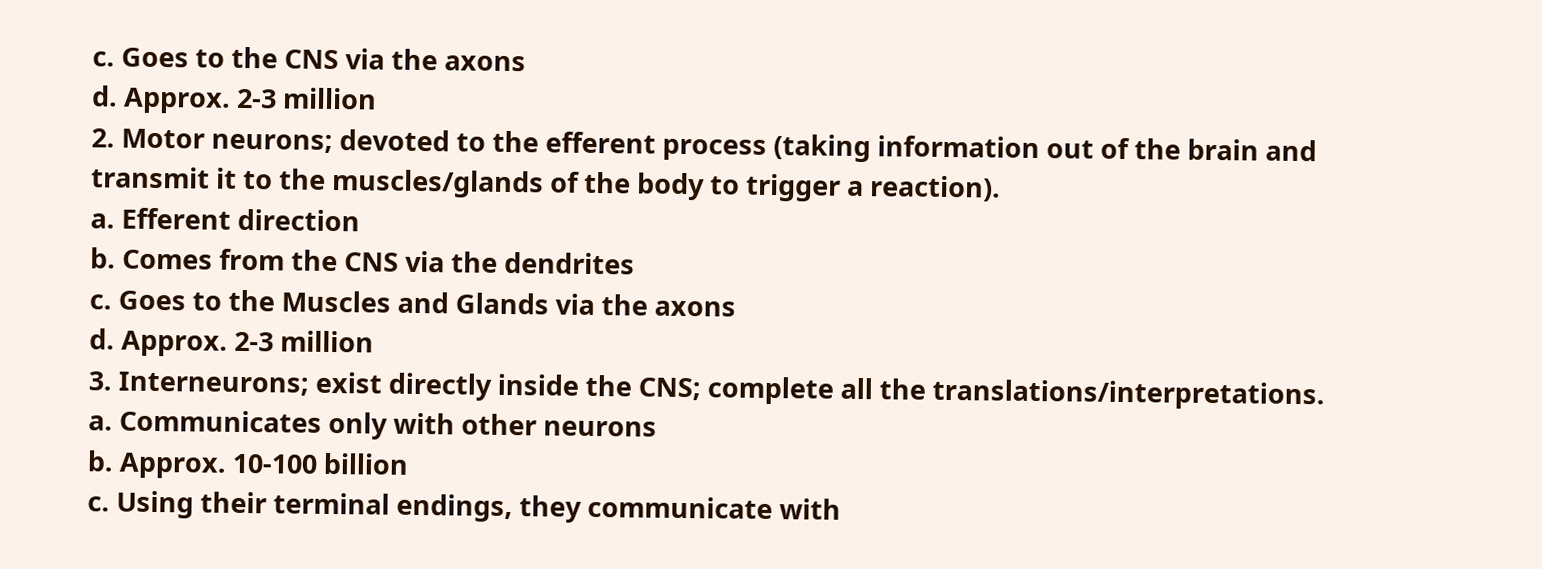c. Goes to the CNS via the axons
d. Approx. 2-3 million
2. Motor neurons; devoted to the efferent process (taking information out of the brain and
transmit it to the muscles/glands of the body to trigger a reaction).
a. Efferent direction
b. Comes from the CNS via the dendrites
c. Goes to the Muscles and Glands via the axons
d. Approx. 2-3 million
3. Interneurons; exist directly inside the CNS; complete all the translations/interpretations.
a. Communicates only with other neurons
b. Approx. 10-100 billion
c. Using their terminal endings, they communicate with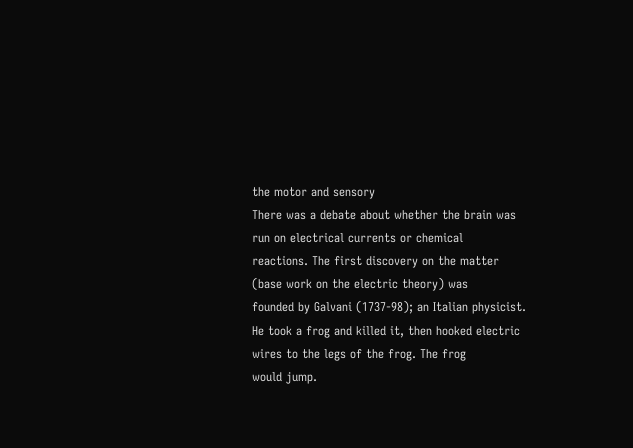the motor and sensory
There was a debate about whether the brain was run on electrical currents or chemical
reactions. The first discovery on the matter (base work on the electric theory) was
founded by Galvani (1737-98); an Italian physicist.
He took a frog and killed it, then hooked electric wires to the legs of the frog. The frog
would jump.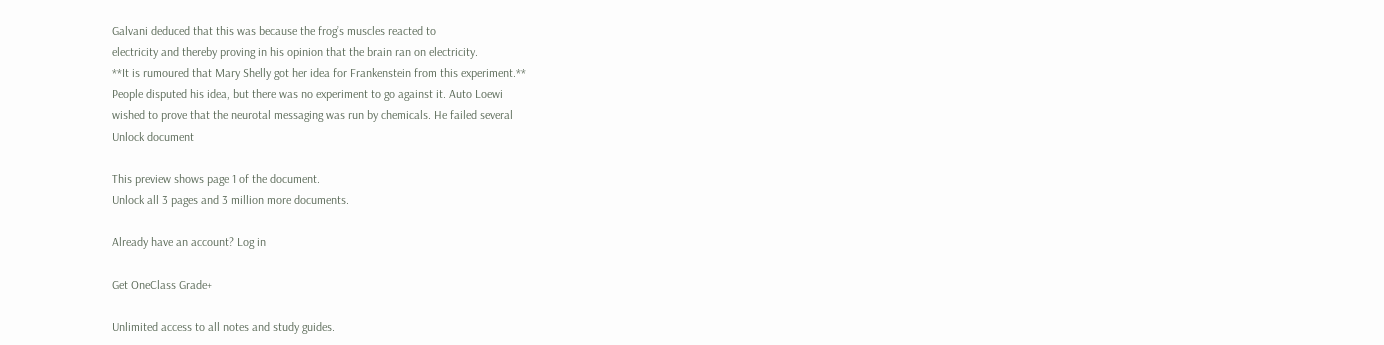Galvani deduced that this was because the frog’s muscles reacted to
electricity and thereby proving in his opinion that the brain ran on electricity.
**It is rumoured that Mary Shelly got her idea for Frankenstein from this experiment.**
People disputed his idea, but there was no experiment to go against it. Auto Loewi
wished to prove that the neurotal messaging was run by chemicals. He failed several
Unlock document

This preview shows page 1 of the document.
Unlock all 3 pages and 3 million more documents.

Already have an account? Log in

Get OneClass Grade+

Unlimited access to all notes and study guides.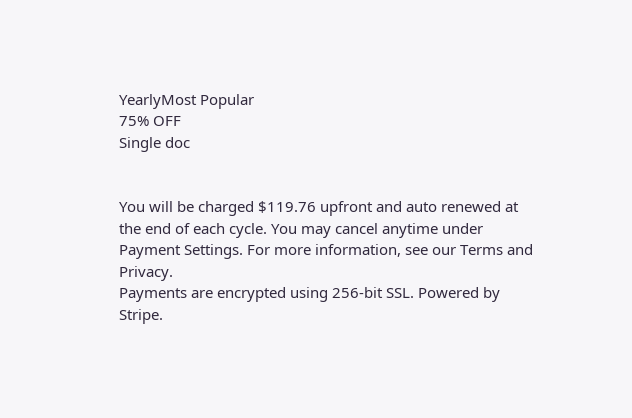YearlyMost Popular
75% OFF
Single doc


You will be charged $119.76 upfront and auto renewed at the end of each cycle. You may cancel anytime under Payment Settings. For more information, see our Terms and Privacy.
Payments are encrypted using 256-bit SSL. Powered by Stripe.